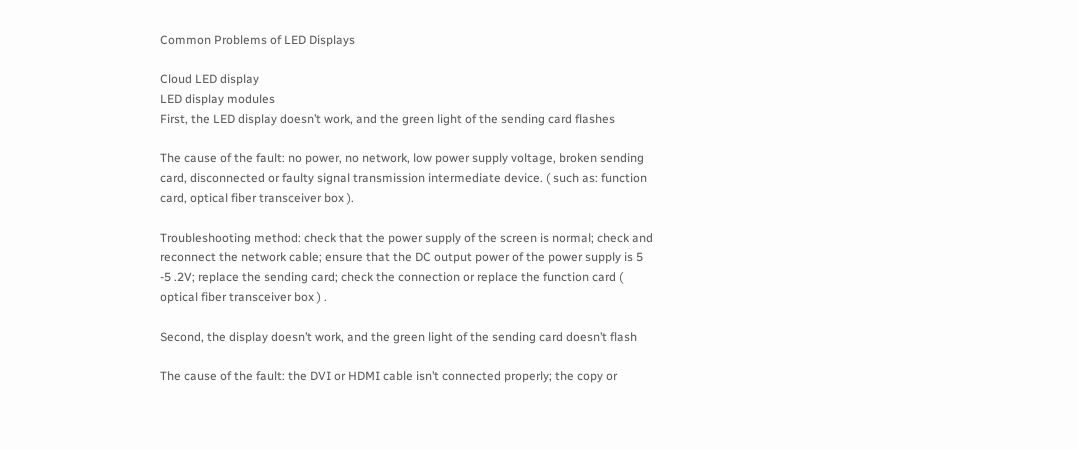Common Problems of LED Displays

Cloud LED display
LED display modules
First, the LED display doesn’t work, and the green light of the sending card flashes

The cause of the fault: no power, no network, low power supply voltage, broken sending card, disconnected or faulty signal transmission intermediate device. ( such as: function card, optical fiber transceiver box ).

Troubleshooting method: check that the power supply of the screen is normal; check and reconnect the network cable; ensure that the DC output power of the power supply is 5 -5 .2V; replace the sending card; check the connection or replace the function card ( optical fiber transceiver box ) .

Second, the display doesn’t work, and the green light of the sending card doesn’t flash

The cause of the fault: the DVI or HDMI cable isn’t connected properly; the copy or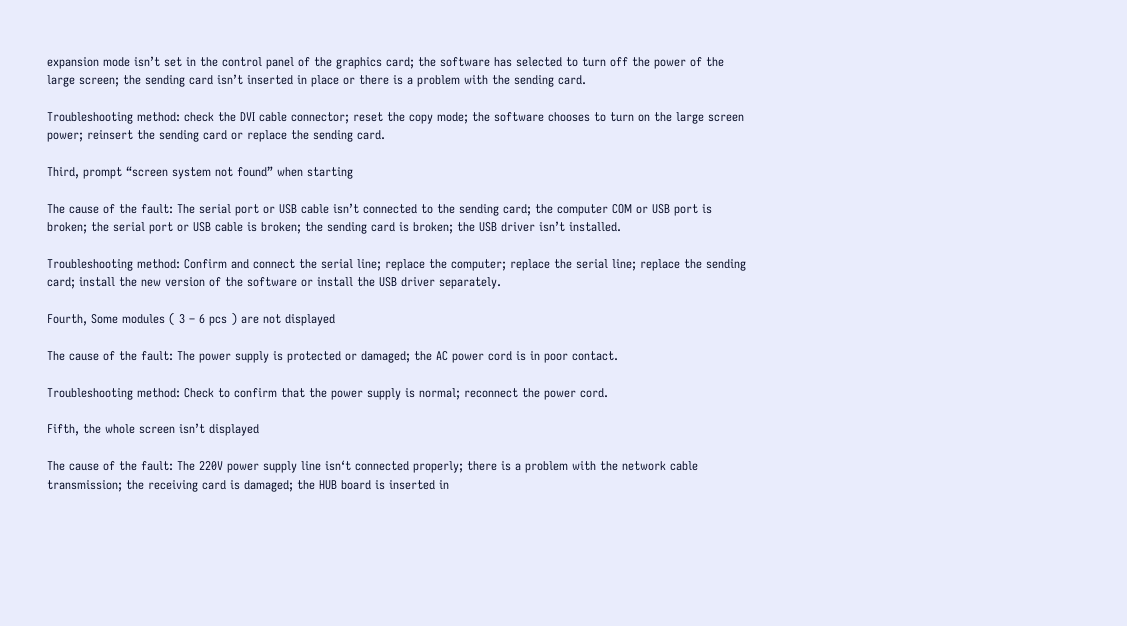expansion mode isn’t set in the control panel of the graphics card; the software has selected to turn off the power of the large screen; the sending card isn’t inserted in place or there is a problem with the sending card.

Troubleshooting method: check the DVI cable connector; reset the copy mode; the software chooses to turn on the large screen power; reinsert the sending card or replace the sending card.

Third, prompt “screen system not found” when starting

The cause of the fault: The serial port or USB cable isn’t connected to the sending card; the computer COM or USB port is broken; the serial port or USB cable is broken; the sending card is broken; the USB driver isn’t installed.

Troubleshooting method: Confirm and connect the serial line; replace the computer; replace the serial line; replace the sending card; install the new version of the software or install the USB driver separately.

Fourth, Some modules ( 3 – 6 pcs ) are not displayed

The cause of the fault: The power supply is protected or damaged; the AC power cord is in poor contact.

Troubleshooting method: Check to confirm that the power supply is normal; reconnect the power cord.

Fifth, the whole screen isn’t displayed

The cause of the fault: The 220V power supply line isn‘t connected properly; there is a problem with the network cable transmission; the receiving card is damaged; the HUB board is inserted in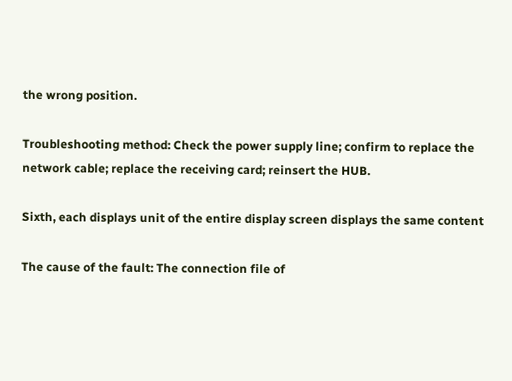the wrong position.

Troubleshooting method: Check the power supply line; confirm to replace the network cable; replace the receiving card; reinsert the HUB.

Sixth, each displays unit of the entire display screen displays the same content

The cause of the fault: The connection file of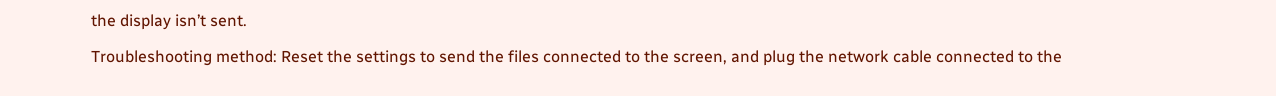the display isn’t sent.

Troubleshooting method: Reset the settings to send the files connected to the screen, and plug the network cable connected to the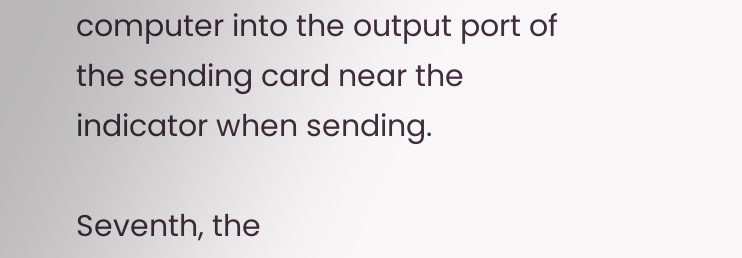computer into the output port of the sending card near the indicator when sending.

Seventh, the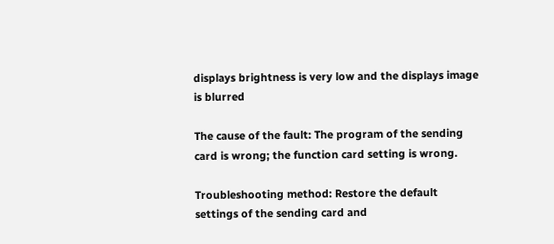displays brightness is very low and the displays image is blurred

The cause of the fault: The program of the sending card is wrong; the function card setting is wrong.

Troubleshooting method: Restore the default settings of the sending card and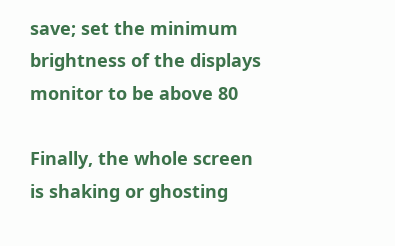save; set the minimum brightness of the displays monitor to be above 80

Finally, the whole screen is shaking or ghosting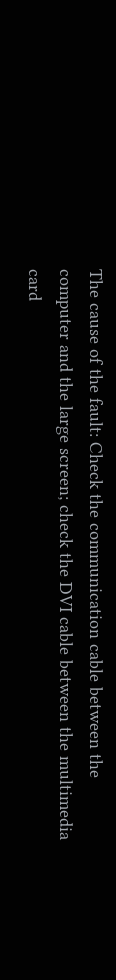The cause of the fault: Check the communication cable between the computer and the large screen; check the DVI cable between the multimedia card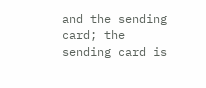and the sending card; the sending card is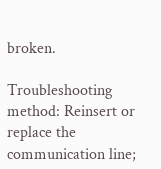broken.

Troubleshooting method: Reinsert or replace the communication line;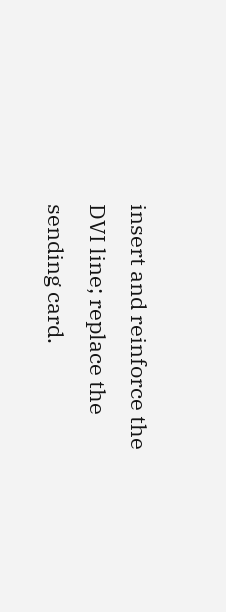insert and reinforce the DVI line; replace the sending card.